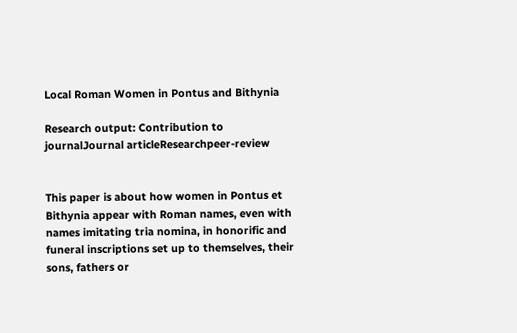Local Roman Women in Pontus and Bithynia

Research output: Contribution to journalJournal articleResearchpeer-review


This paper is about how women in Pontus et Bithynia appear with Roman names, even with names imitating tria nomina, in honorific and funeral inscriptions set up to themselves, their sons, fathers or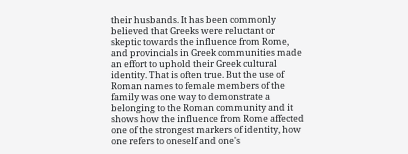their husbands. It has been commonly believed that Greeks were reluctant or skeptic towards the influence from Rome, and provincials in Greek communities made an effort to uphold their Greek cultural identity. That is often true. But the use of Roman names to female members of the family was one way to demonstrate a belonging to the Roman community and it shows how the influence from Rome affected one of the strongest markers of identity, how one refers to oneself and one's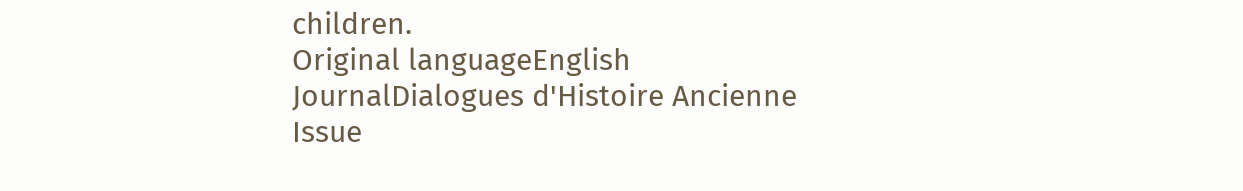children.
Original languageEnglish
JournalDialogues d'Histoire Ancienne
Issue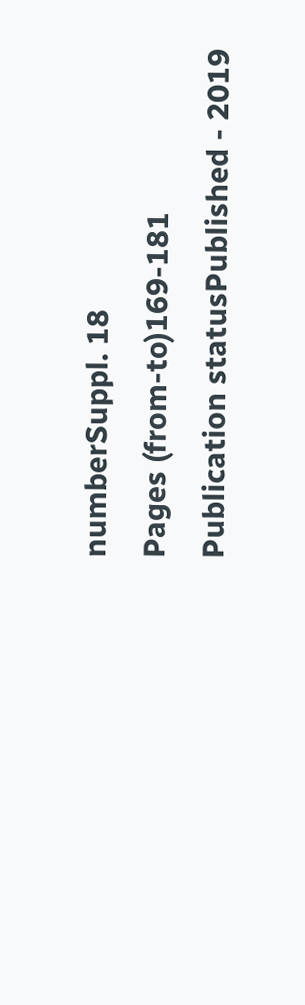numberSuppl. 18
Pages (from-to)169-181
Publication statusPublished - 2019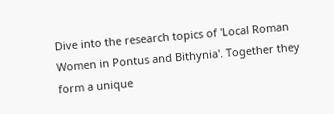Dive into the research topics of 'Local Roman Women in Pontus and Bithynia'. Together they form a unique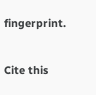fingerprint.

Cite this